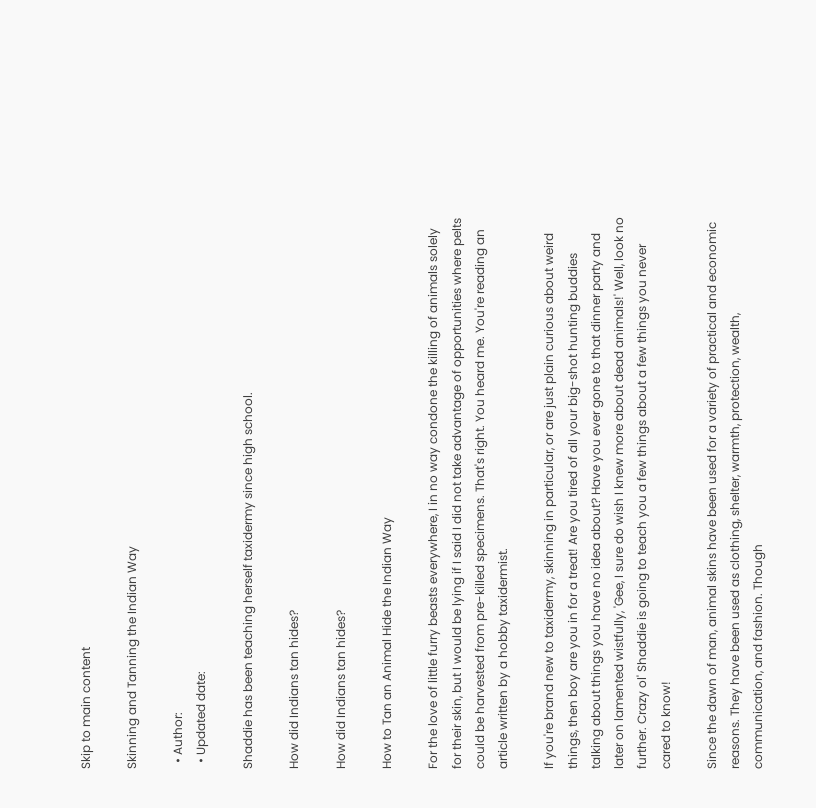Skip to main content

Skinning and Tanning the Indian Way

  • Author:
  • Updated date:

Shaddie has been teaching herself taxidermy since high school.

How did Indians tan hides?

How did Indians tan hides?

How to Tan an Animal Hide the Indian Way

For the love of little furry beasts everywhere, I in no way condone the killing of animals solely for their skin, but I would be lying if I said I did not take advantage of opportunities where pelts could be harvested from pre-killed specimens. That's right. You heard me. You're reading an article written by a hobby taxidermist.

If you're brand new to taxidermy, skinning in particular, or are just plain curious about weird things, then boy are you in for a treat! Are you tired of all your big-shot hunting buddies talking about things you have no idea about? Have you ever gone to that dinner party and later on lamented wistfully, 'Gee, I sure do wish I knew more about dead animals!' Well, look no further. Crazy ol' Shaddie is going to teach you a few things about a few things you never cared to know!

Since the dawn of man, animal skins have been used for a variety of practical and economic reasons. They have been used as clothing, shelter, warmth, protection, wealth, communication, and fashion. Though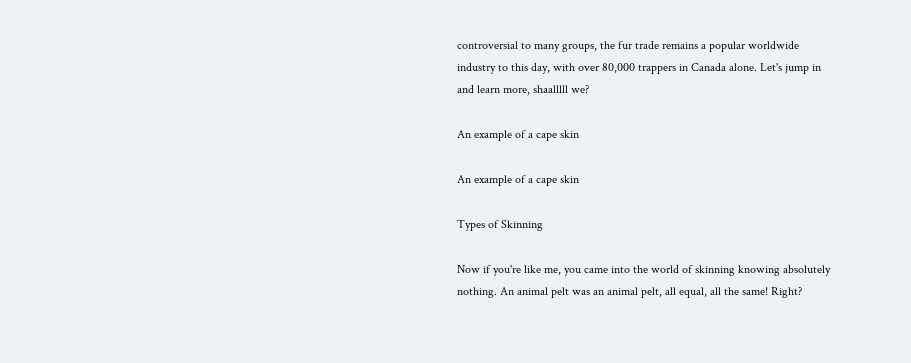controversial to many groups, the fur trade remains a popular worldwide industry to this day, with over 80,000 trappers in Canada alone. Let's jump in and learn more, shaalllll we?

An example of a cape skin

An example of a cape skin

Types of Skinning

Now if you're like me, you came into the world of skinning knowing absolutely nothing. An animal pelt was an animal pelt, all equal, all the same! Right?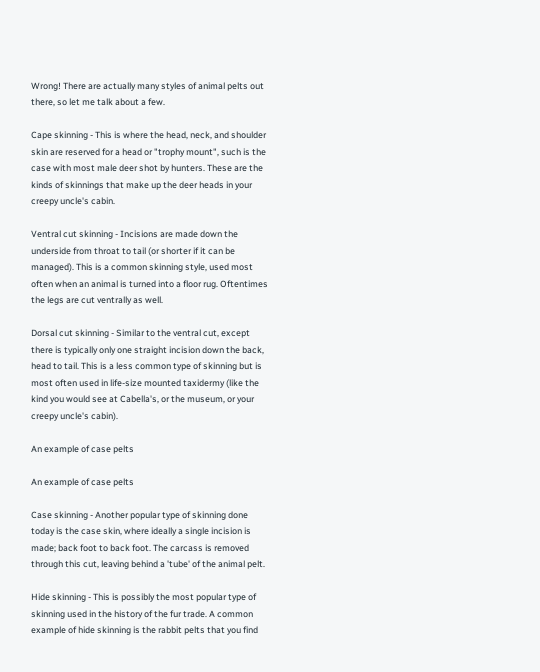Wrong! There are actually many styles of animal pelts out there, so let me talk about a few.

Cape skinning - This is where the head, neck, and shoulder skin are reserved for a head or "trophy mount", such is the case with most male deer shot by hunters. These are the kinds of skinnings that make up the deer heads in your creepy uncle's cabin.

Ventral cut skinning - Incisions are made down the underside from throat to tail (or shorter if it can be managed). This is a common skinning style, used most often when an animal is turned into a floor rug. Oftentimes the legs are cut ventrally as well.

Dorsal cut skinning - Similar to the ventral cut, except there is typically only one straight incision down the back, head to tail. This is a less common type of skinning but is most often used in life-size mounted taxidermy (like the kind you would see at Cabella's, or the museum, or your creepy uncle's cabin).

An example of case pelts

An example of case pelts

Case skinning - Another popular type of skinning done today is the case skin, where ideally a single incision is made; back foot to back foot. The carcass is removed through this cut, leaving behind a 'tube' of the animal pelt.

Hide skinning - This is possibly the most popular type of skinning used in the history of the fur trade. A common example of hide skinning is the rabbit pelts that you find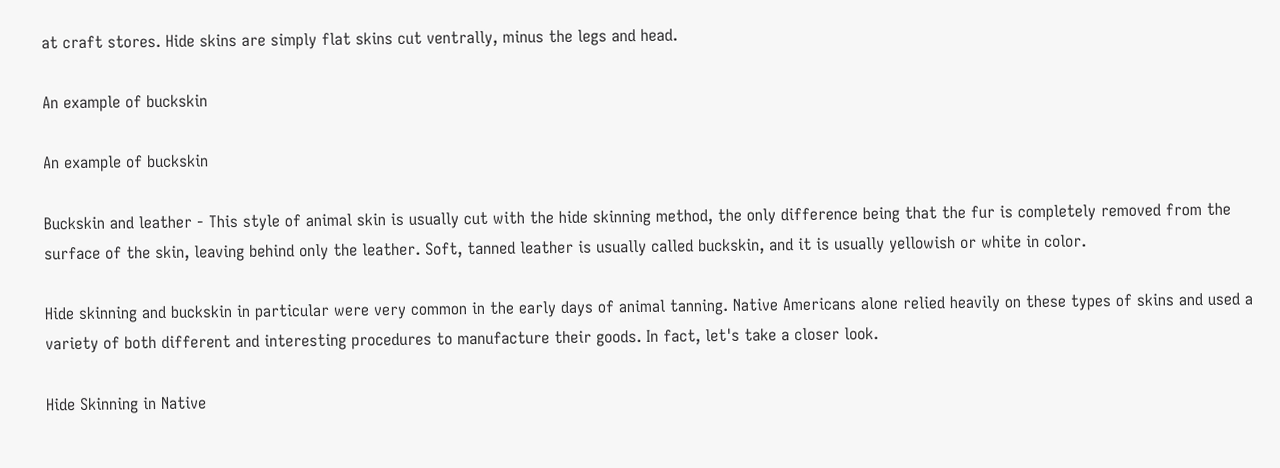at craft stores. Hide skins are simply flat skins cut ventrally, minus the legs and head.

An example of buckskin

An example of buckskin

Buckskin and leather - This style of animal skin is usually cut with the hide skinning method, the only difference being that the fur is completely removed from the surface of the skin, leaving behind only the leather. Soft, tanned leather is usually called buckskin, and it is usually yellowish or white in color.

Hide skinning and buckskin in particular were very common in the early days of animal tanning. Native Americans alone relied heavily on these types of skins and used a variety of both different and interesting procedures to manufacture their goods. In fact, let's take a closer look.

Hide Skinning in Native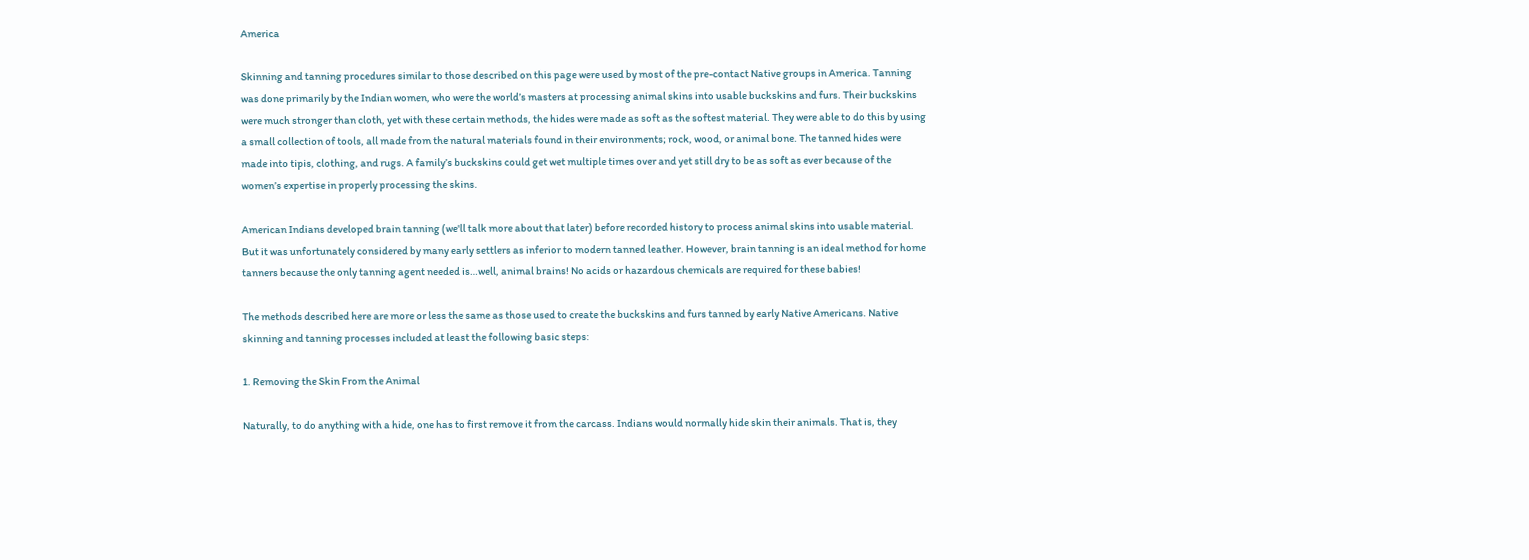America

Skinning and tanning procedures similar to those described on this page were used by most of the pre-contact Native groups in America. Tanning was done primarily by the Indian women, who were the world’s masters at processing animal skins into usable buckskins and furs. Their buckskins were much stronger than cloth, yet with these certain methods, the hides were made as soft as the softest material. They were able to do this by using a small collection of tools, all made from the natural materials found in their environments; rock, wood, or animal bone. The tanned hides were made into tipis, clothing, and rugs. A family’s buckskins could get wet multiple times over and yet still dry to be as soft as ever because of the women’s expertise in properly processing the skins.

American Indians developed brain tanning (we'll talk more about that later) before recorded history to process animal skins into usable material. But it was unfortunately considered by many early settlers as inferior to modern tanned leather. However, brain tanning is an ideal method for home tanners because the only tanning agent needed is…well, animal brains! No acids or hazardous chemicals are required for these babies!

The methods described here are more or less the same as those used to create the buckskins and furs tanned by early Native Americans. Native skinning and tanning processes included at least the following basic steps:

1. Removing the Skin From the Animal

Naturally, to do anything with a hide, one has to first remove it from the carcass. Indians would normally hide skin their animals. That is, they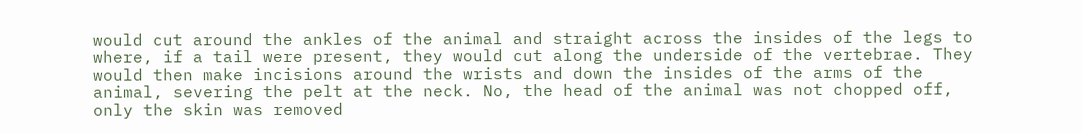would cut around the ankles of the animal and straight across the insides of the legs to where, if a tail were present, they would cut along the underside of the vertebrae. They would then make incisions around the wrists and down the insides of the arms of the animal, severing the pelt at the neck. No, the head of the animal was not chopped off, only the skin was removed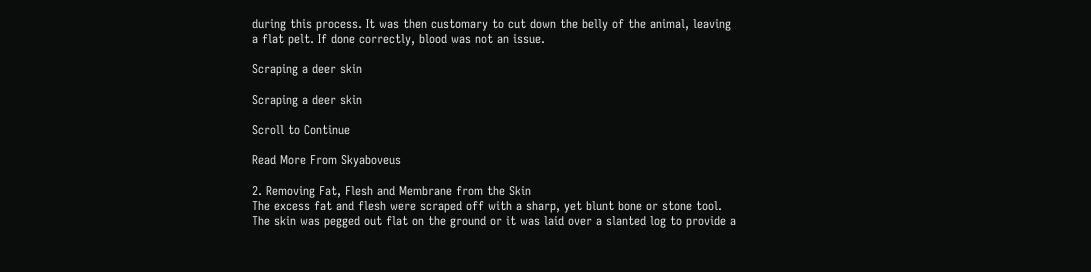during this process. It was then customary to cut down the belly of the animal, leaving a flat pelt. If done correctly, blood was not an issue.

Scraping a deer skin

Scraping a deer skin

Scroll to Continue

Read More From Skyaboveus

2. Removing Fat, Flesh and Membrane from the Skin
The excess fat and flesh were scraped off with a sharp, yet blunt bone or stone tool. The skin was pegged out flat on the ground or it was laid over a slanted log to provide a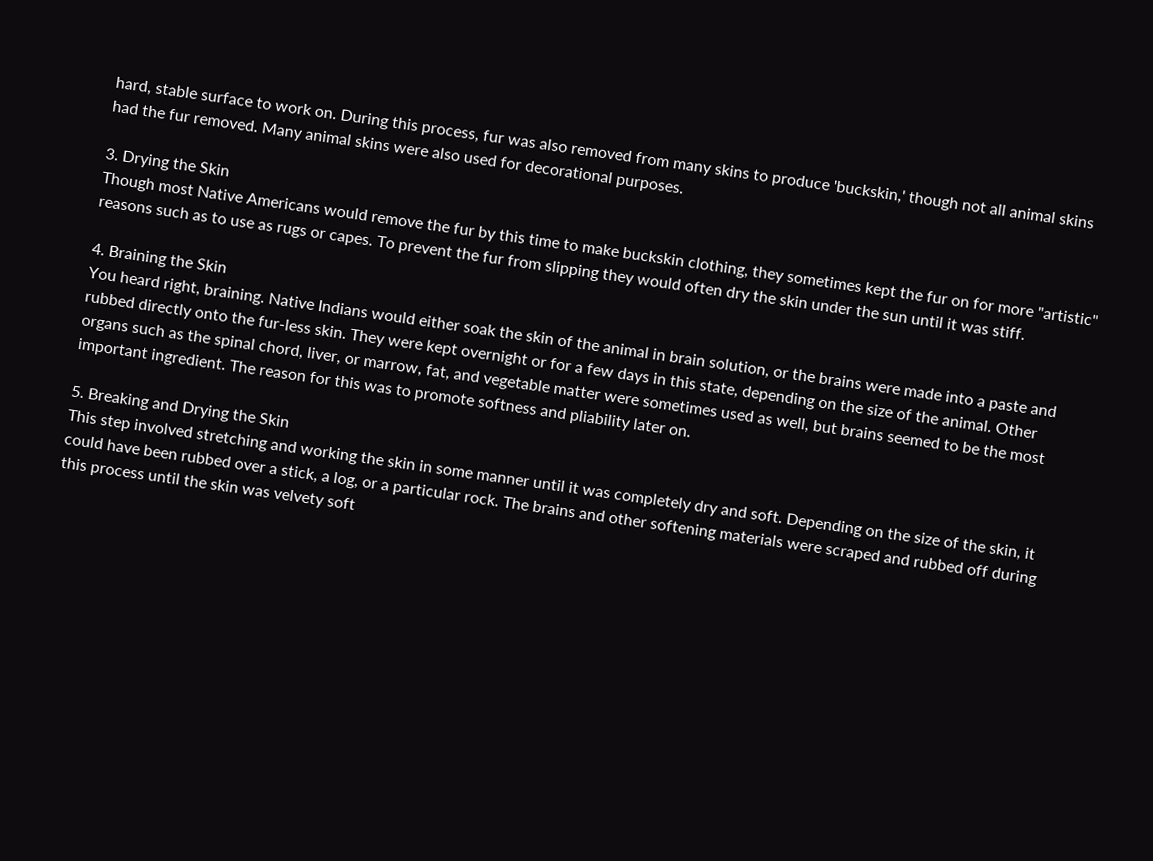hard, stable surface to work on. During this process, fur was also removed from many skins to produce 'buckskin,' though not all animal skins had the fur removed. Many animal skins were also used for decorational purposes.

3. Drying the Skin
Though most Native Americans would remove the fur by this time to make buckskin clothing, they sometimes kept the fur on for more "artistic" reasons such as to use as rugs or capes. To prevent the fur from slipping they would often dry the skin under the sun until it was stiff.

4. Braining the Skin
You heard right, braining. Native Indians would either soak the skin of the animal in brain solution, or the brains were made into a paste and rubbed directly onto the fur-less skin. They were kept overnight or for a few days in this state, depending on the size of the animal. Other organs such as the spinal chord, liver, or marrow, fat, and vegetable matter were sometimes used as well, but brains seemed to be the most important ingredient. The reason for this was to promote softness and pliability later on.

5. Breaking and Drying the Skin
This step involved stretching and working the skin in some manner until it was completely dry and soft. Depending on the size of the skin, it could have been rubbed over a stick, a log, or a particular rock. The brains and other softening materials were scraped and rubbed off during this process until the skin was velvety soft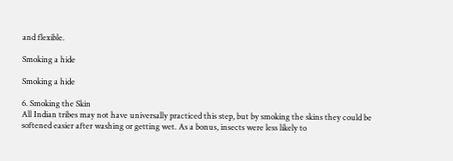and flexible.

Smoking a hide

Smoking a hide

6. Smoking the Skin
All Indian tribes may not have universally practiced this step, but by smoking the skins they could be softened easier after washing or getting wet. As a bonus, insects were less likely to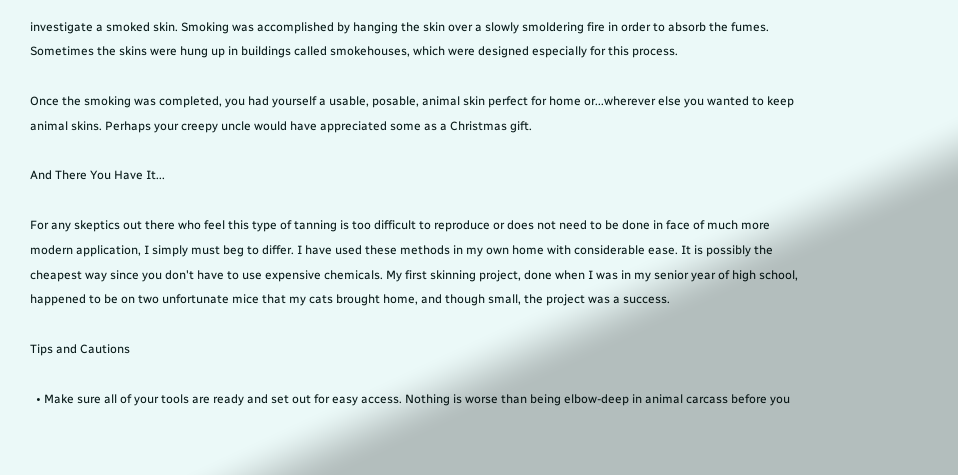investigate a smoked skin. Smoking was accomplished by hanging the skin over a slowly smoldering fire in order to absorb the fumes. Sometimes the skins were hung up in buildings called smokehouses, which were designed especially for this process.

Once the smoking was completed, you had yourself a usable, posable, animal skin perfect for home or...wherever else you wanted to keep animal skins. Perhaps your creepy uncle would have appreciated some as a Christmas gift.

And There You Have It...

For any skeptics out there who feel this type of tanning is too difficult to reproduce or does not need to be done in face of much more modern application, I simply must beg to differ. I have used these methods in my own home with considerable ease. It is possibly the cheapest way since you don't have to use expensive chemicals. My first skinning project, done when I was in my senior year of high school, happened to be on two unfortunate mice that my cats brought home, and though small, the project was a success.

Tips and Cautions

  • Make sure all of your tools are ready and set out for easy access. Nothing is worse than being elbow-deep in animal carcass before you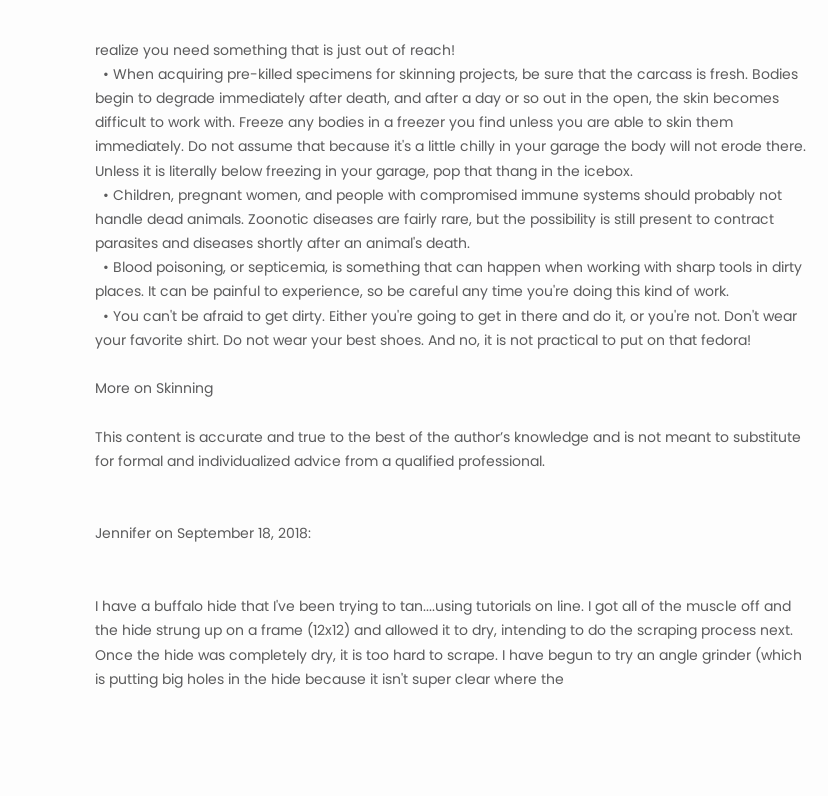realize you need something that is just out of reach!
  • When acquiring pre-killed specimens for skinning projects, be sure that the carcass is fresh. Bodies begin to degrade immediately after death, and after a day or so out in the open, the skin becomes difficult to work with. Freeze any bodies in a freezer you find unless you are able to skin them immediately. Do not assume that because it's a little chilly in your garage the body will not erode there. Unless it is literally below freezing in your garage, pop that thang in the icebox.
  • Children, pregnant women, and people with compromised immune systems should probably not handle dead animals. Zoonotic diseases are fairly rare, but the possibility is still present to contract parasites and diseases shortly after an animal's death.
  • Blood poisoning, or septicemia, is something that can happen when working with sharp tools in dirty places. It can be painful to experience, so be careful any time you're doing this kind of work.
  • You can't be afraid to get dirty. Either you're going to get in there and do it, or you're not. Don't wear your favorite shirt. Do not wear your best shoes. And no, it is not practical to put on that fedora!

More on Skinning

This content is accurate and true to the best of the author’s knowledge and is not meant to substitute for formal and individualized advice from a qualified professional.


Jennifer on September 18, 2018:


I have a buffalo hide that I've been trying to tan....using tutorials on line. I got all of the muscle off and the hide strung up on a frame (12x12) and allowed it to dry, intending to do the scraping process next. Once the hide was completely dry, it is too hard to scrape. I have begun to try an angle grinder (which is putting big holes in the hide because it isn't super clear where the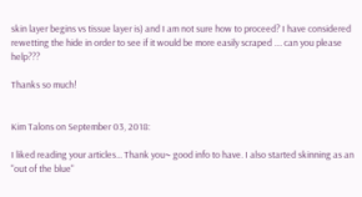skin layer begins vs tissue layer is) and I am not sure how to proceed? I have considered rewetting the hide in order to see if it would be more easily scraped .... can you please help???

Thanks so much!


Kim Talons on September 03, 2018:

I liked reading your articles... Thank you~ good info to have. I also started skinning as an "out of the blue"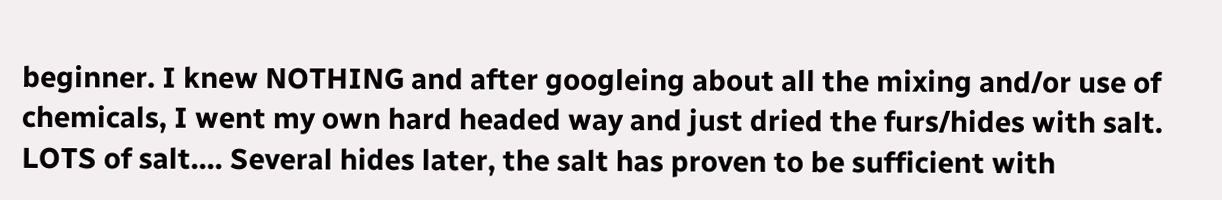beginner. I knew NOTHING and after googleing about all the mixing and/or use of chemicals, I went my own hard headed way and just dried the furs/hides with salt. LOTS of salt.... Several hides later, the salt has proven to be sufficient with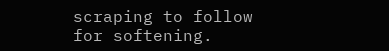scraping to follow for softening.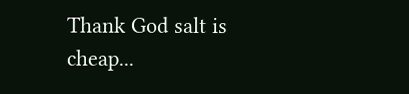Thank God salt is cheap...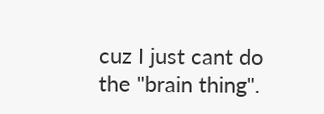cuz I just cant do the "brain thing".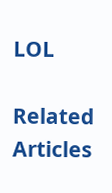LOL

Related Articles